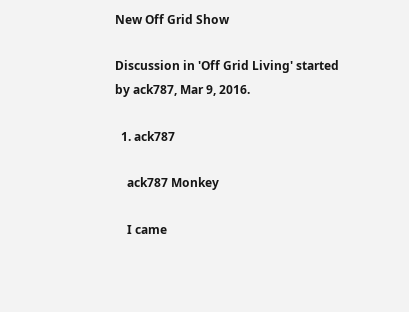New Off Grid Show

Discussion in 'Off Grid Living' started by ack787, Mar 9, 2016.

  1. ack787

    ack787 Monkey

    I came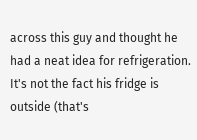across this guy and thought he had a neat idea for refrigeration. It's not the fact his fridge is outside (that's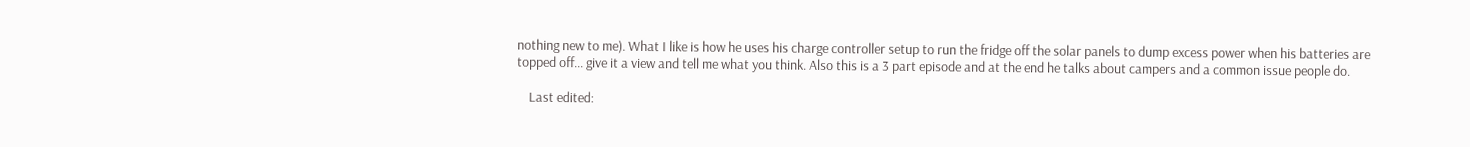nothing new to me). What I like is how he uses his charge controller setup to run the fridge off the solar panels to dump excess power when his batteries are topped off... give it a view and tell me what you think. Also this is a 3 part episode and at the end he talks about campers and a common issue people do.

    Last edited: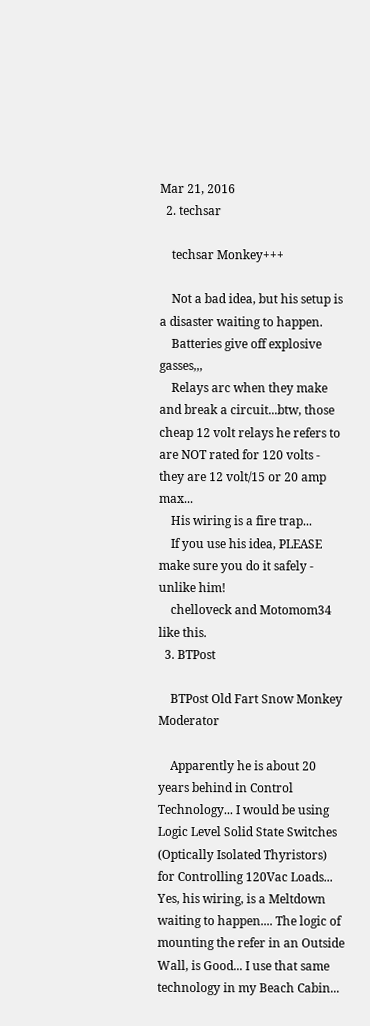Mar 21, 2016
  2. techsar

    techsar Monkey+++

    Not a bad idea, but his setup is a disaster waiting to happen.
    Batteries give off explosive gasses,,,
    Relays arc when they make and break a circuit...btw, those cheap 12 volt relays he refers to are NOT rated for 120 volts - they are 12 volt/15 or 20 amp max...
    His wiring is a fire trap...
    If you use his idea, PLEASE make sure you do it safely - unlike him!
    chelloveck and Motomom34 like this.
  3. BTPost

    BTPost Old Fart Snow Monkey Moderator

    Apparently he is about 20 years behind in Control Technology... I would be using Logic Level Solid State Switches (Optically Isolated Thyristors) for Controlling 120Vac Loads... Yes, his wiring, is a Meltdown waiting to happen.... The logic of mounting the refer in an Outside Wall, is Good... I use that same technology in my Beach Cabin...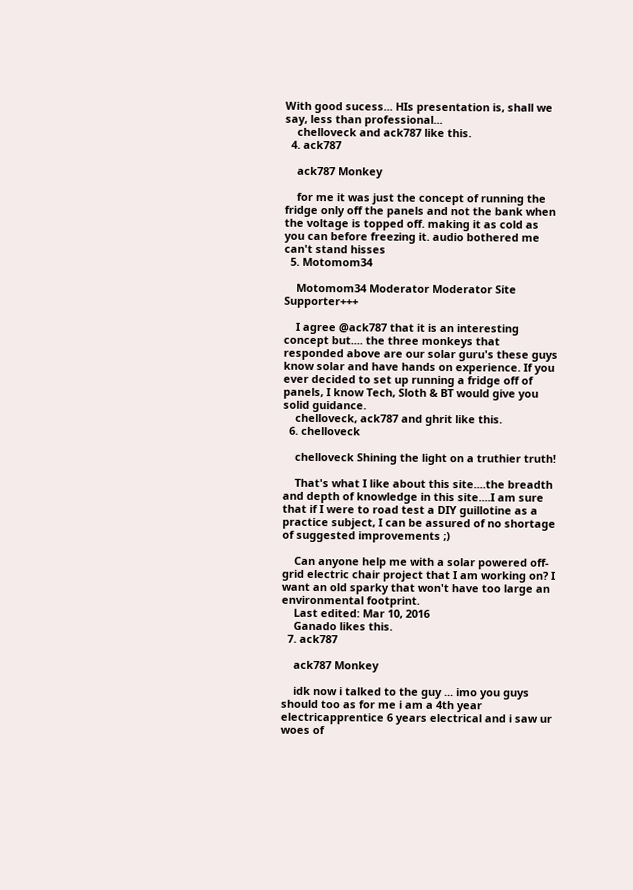With good sucess... HIs presentation is, shall we say, less than professional...
    chelloveck and ack787 like this.
  4. ack787

    ack787 Monkey

    for me it was just the concept of running the fridge only off the panels and not the bank when the voltage is topped off. making it as cold as you can before freezing it. audio bothered me can't stand hisses
  5. Motomom34

    Motomom34 Moderator Moderator Site Supporter+++

    I agree @ack787 that it is an interesting concept but.... the three monkeys that responded above are our solar guru's these guys know solar and have hands on experience. If you ever decided to set up running a fridge off of panels, I know Tech, Sloth & BT would give you solid guidance.
    chelloveck, ack787 and ghrit like this.
  6. chelloveck

    chelloveck Shining the light on a truthier truth!

    That's what I like about this site....the breadth and depth of knowledge in this site....I am sure that if I were to road test a DIY guillotine as a practice subject, I can be assured of no shortage of suggested improvements ;)

    Can anyone help me with a solar powered off-grid electric chair project that I am working on? I want an old sparky that won't have too large an environmental footprint.
    Last edited: Mar 10, 2016
    Ganado likes this.
  7. ack787

    ack787 Monkey

    idk now i talked to the guy ... imo you guys should too as for me i am a 4th year electricapprentice 6 years electrical and i saw ur woes of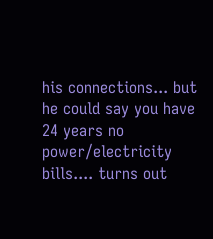his connections... but he could say you have 24 years no power/electricity bills.... turns out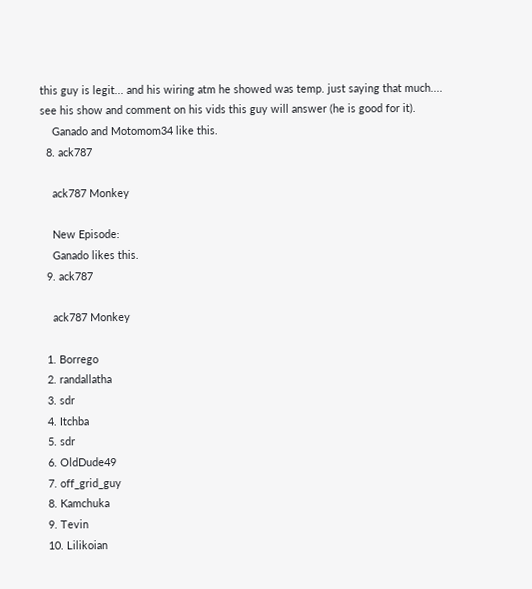this guy is legit... and his wiring atm he showed was temp. just saying that much.... see his show and comment on his vids this guy will answer (he is good for it).
    Ganado and Motomom34 like this.
  8. ack787

    ack787 Monkey

    New Episode:
    Ganado likes this.
  9. ack787

    ack787 Monkey

  1. Borrego
  2. randallatha
  3. sdr
  4. Itchba
  5. sdr
  6. OldDude49
  7. off_grid_guy
  8. Kamchuka
  9. Tevin
  10. Lilikoian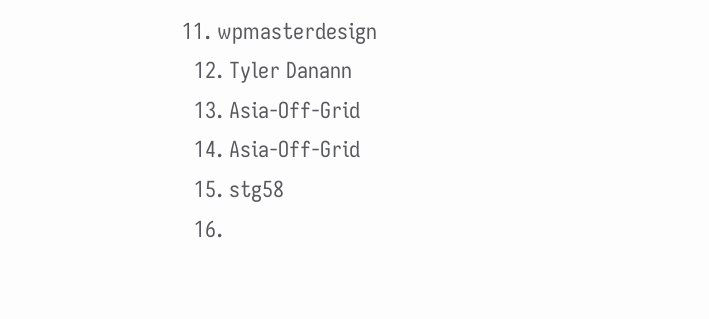11. wpmasterdesign
  12. Tyler Danann
  13. Asia-Off-Grid
  14. Asia-Off-Grid
  15. stg58
  16.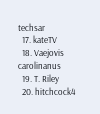techsar
  17. kateTV
  18. Vaejovis carolinanus
  19. T. Riley
  20. hitchcock4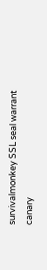survivalmonkey SSL seal warrant canary